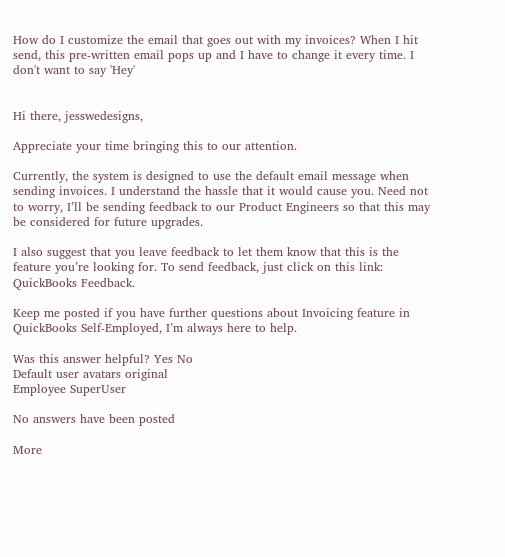How do I customize the email that goes out with my invoices? When I hit send, this pre-written email pops up and I have to change it every time. I don't want to say 'Hey'


Hi there, jesswedesigns,

Appreciate your time bringing this to our attention.

Currently, the system is designed to use the default email message when sending invoices. I understand the hassle that it would cause you. Need not to worry, I’ll be sending feedback to our Product Engineers so that this may be considered for future upgrades.

I also suggest that you leave feedback to let them know that this is the feature you’re looking for. To send feedback, just click on this link: QuickBooks Feedback.

Keep me posted if you have further questions about Invoicing feature in QuickBooks Self-Employed, I’m always here to help.

Was this answer helpful? Yes No
Default user avatars original
Employee SuperUser

No answers have been posted

More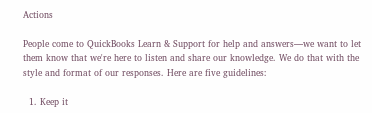Actions

People come to QuickBooks Learn & Support for help and answers—we want to let them know that we're here to listen and share our knowledge. We do that with the style and format of our responses. Here are five guidelines:

  1. Keep it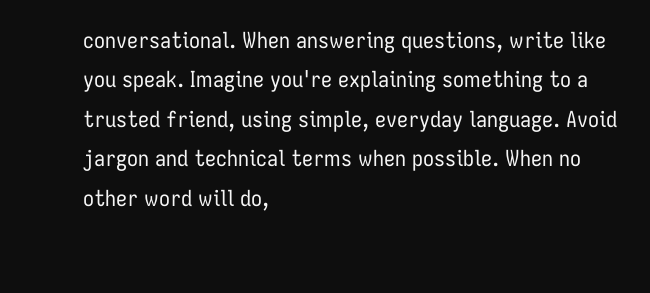conversational. When answering questions, write like you speak. Imagine you're explaining something to a trusted friend, using simple, everyday language. Avoid jargon and technical terms when possible. When no other word will do,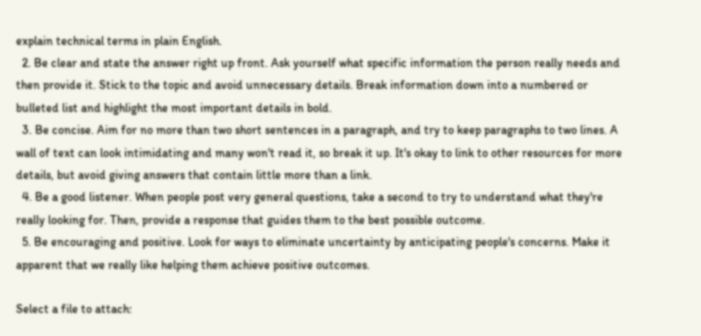explain technical terms in plain English.
  2. Be clear and state the answer right up front. Ask yourself what specific information the person really needs and then provide it. Stick to the topic and avoid unnecessary details. Break information down into a numbered or bulleted list and highlight the most important details in bold.
  3. Be concise. Aim for no more than two short sentences in a paragraph, and try to keep paragraphs to two lines. A wall of text can look intimidating and many won't read it, so break it up. It's okay to link to other resources for more details, but avoid giving answers that contain little more than a link.
  4. Be a good listener. When people post very general questions, take a second to try to understand what they're really looking for. Then, provide a response that guides them to the best possible outcome.
  5. Be encouraging and positive. Look for ways to eliminate uncertainty by anticipating people's concerns. Make it apparent that we really like helping them achieve positive outcomes.

Select a file to attach: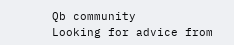Qb community
Looking for advice from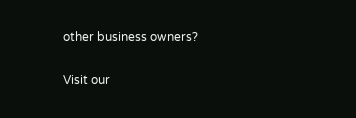other business owners?

Visit our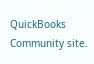QuickBooks Community site.